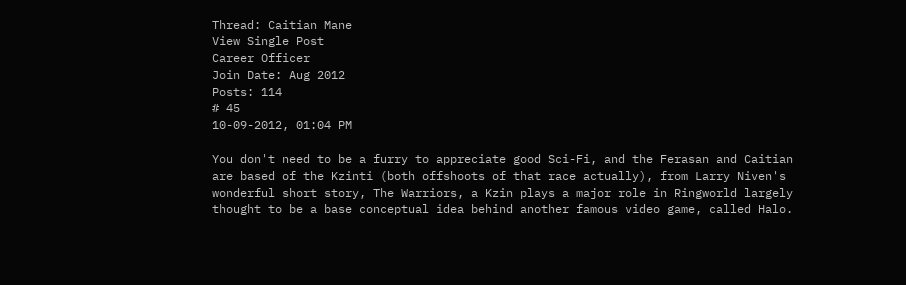Thread: Caitian Mane
View Single Post
Career Officer
Join Date: Aug 2012
Posts: 114
# 45
10-09-2012, 01:04 PM

You don't need to be a furry to appreciate good Sci-Fi, and the Ferasan and Caitian
are based of the Kzinti (both offshoots of that race actually), from Larry Niven's wonderful short story, The Warriors, a Kzin plays a major role in Ringworld largely thought to be a base conceptual idea behind another famous video game, called Halo.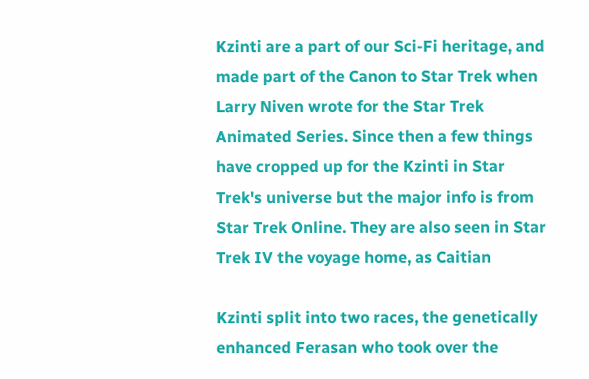Kzinti are a part of our Sci-Fi heritage, and made part of the Canon to Star Trek when Larry Niven wrote for the Star Trek Animated Series. Since then a few things have cropped up for the Kzinti in Star Trek's universe but the major info is from Star Trek Online. They are also seen in Star Trek IV the voyage home, as Caitian

Kzinti split into two races, the genetically enhanced Ferasan who took over the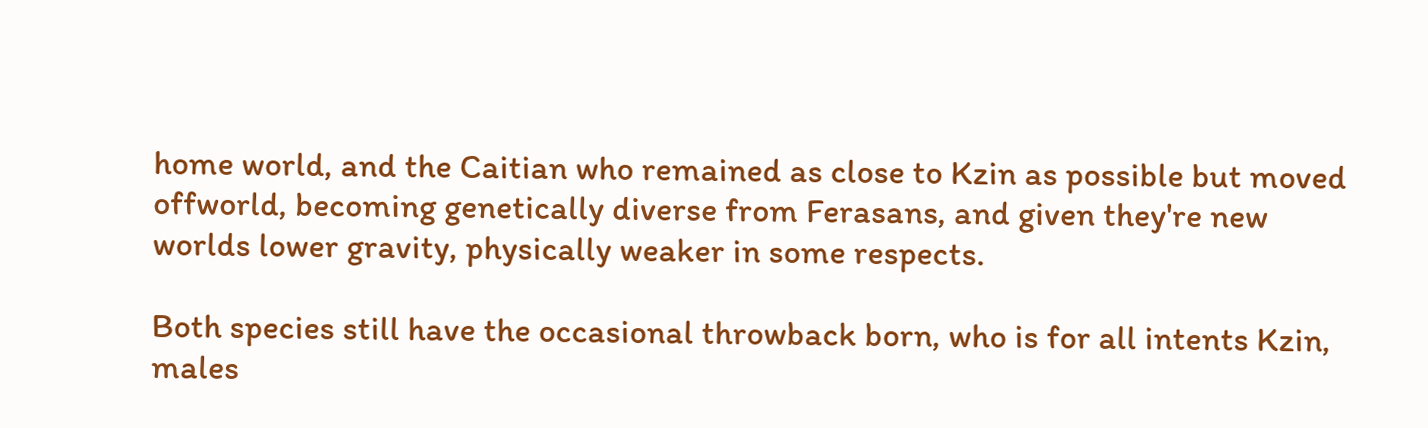home world, and the Caitian who remained as close to Kzin as possible but moved offworld, becoming genetically diverse from Ferasans, and given they're new worlds lower gravity, physically weaker in some respects.

Both species still have the occasional throwback born, who is for all intents Kzin, males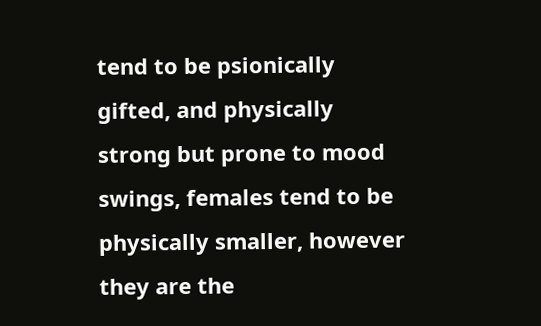tend to be psionically gifted, and physically strong but prone to mood swings, females tend to be physically smaller, however they are the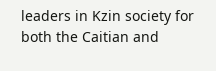leaders in Kzin society for both the Caitian and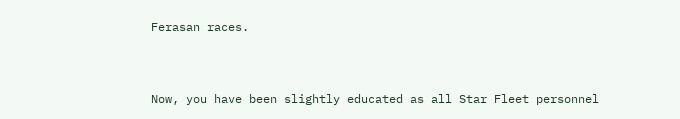Ferasan races.


Now, you have been slightly educated as all Star Fleet personnel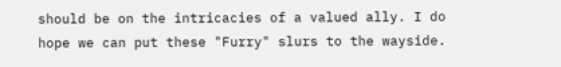should be on the intricacies of a valued ally. I do hope we can put these "Furry" slurs to the wayside.